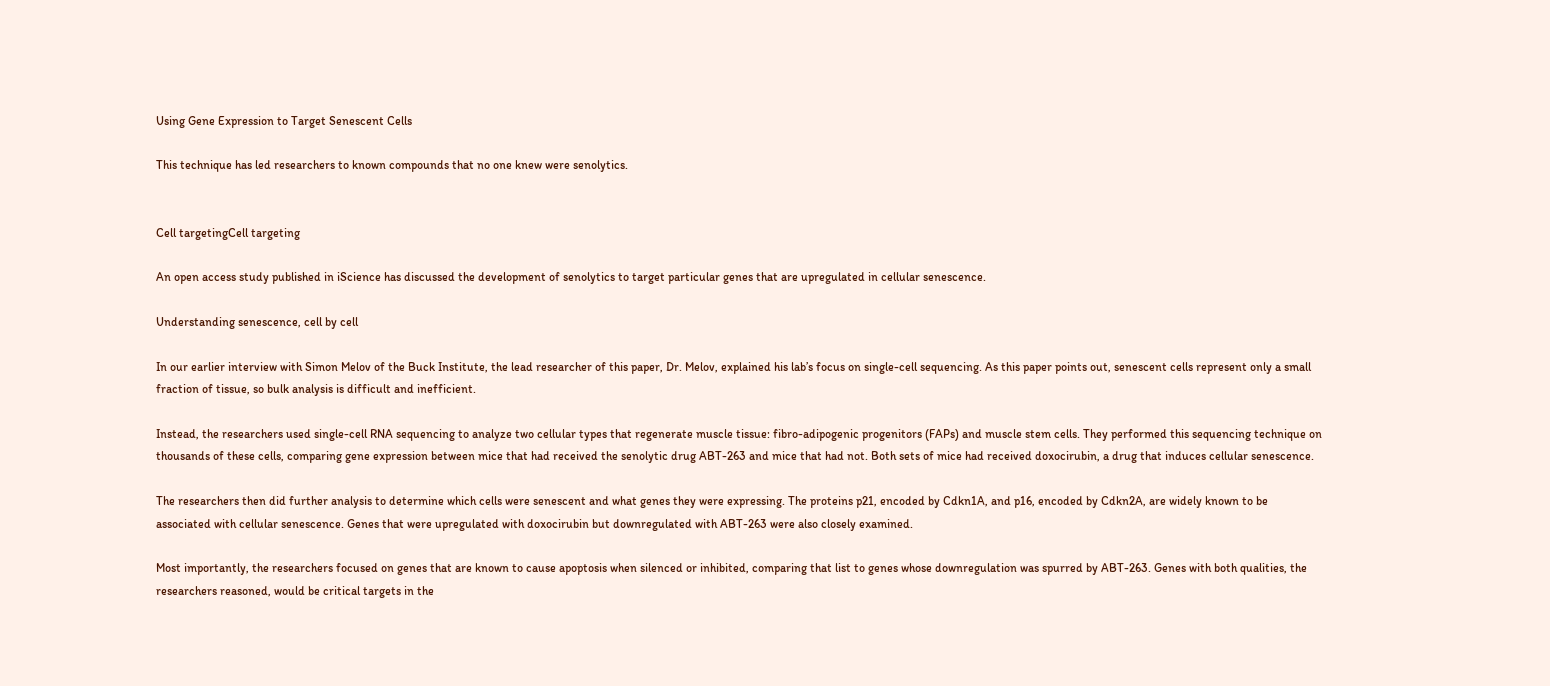Using Gene Expression to Target Senescent Cells

This technique has led researchers to known compounds that no one knew were senolytics.


Cell targetingCell targeting

An open access study published in iScience has discussed the development of senolytics to target particular genes that are upregulated in cellular senescence.

Understanding senescence, cell by cell

In our earlier interview with Simon Melov of the Buck Institute, the lead researcher of this paper, Dr. Melov, explained his lab’s focus on single-cell sequencing. As this paper points out, senescent cells represent only a small fraction of tissue, so bulk analysis is difficult and inefficient.

Instead, the researchers used single-cell RNA sequencing to analyze two cellular types that regenerate muscle tissue: fibro-adipogenic progenitors (FAPs) and muscle stem cells. They performed this sequencing technique on thousands of these cells, comparing gene expression between mice that had received the senolytic drug ABT-263 and mice that had not. Both sets of mice had received doxocirubin, a drug that induces cellular senescence.

The researchers then did further analysis to determine which cells were senescent and what genes they were expressing. The proteins p21, encoded by Cdkn1A, and p16, encoded by Cdkn2A, are widely known to be associated with cellular senescence. Genes that were upregulated with doxocirubin but downregulated with ABT-263 were also closely examined.

Most importantly, the researchers focused on genes that are known to cause apoptosis when silenced or inhibited, comparing that list to genes whose downregulation was spurred by ABT-263. Genes with both qualities, the researchers reasoned, would be critical targets in the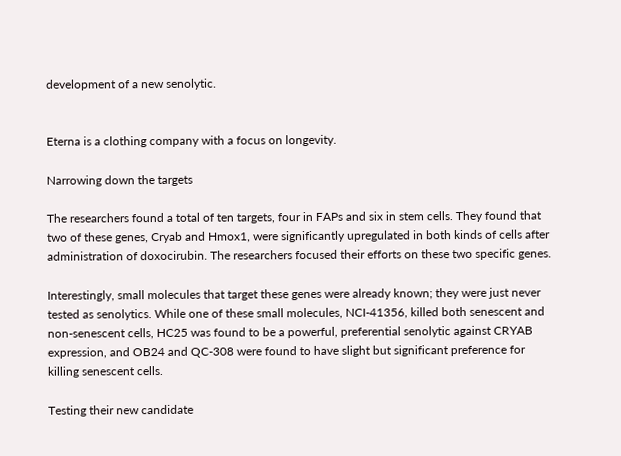development of a new senolytic.


Eterna is a clothing company with a focus on longevity.

Narrowing down the targets

The researchers found a total of ten targets, four in FAPs and six in stem cells. They found that two of these genes, Cryab and Hmox1, were significantly upregulated in both kinds of cells after administration of doxocirubin. The researchers focused their efforts on these two specific genes.

Interestingly, small molecules that target these genes were already known; they were just never tested as senolytics. While one of these small molecules, NCI-41356, killed both senescent and non-senescent cells, HC25 was found to be a powerful, preferential senolytic against CRYAB expression, and OB24 and QC-308 were found to have slight but significant preference for killing senescent cells.

Testing their new candidate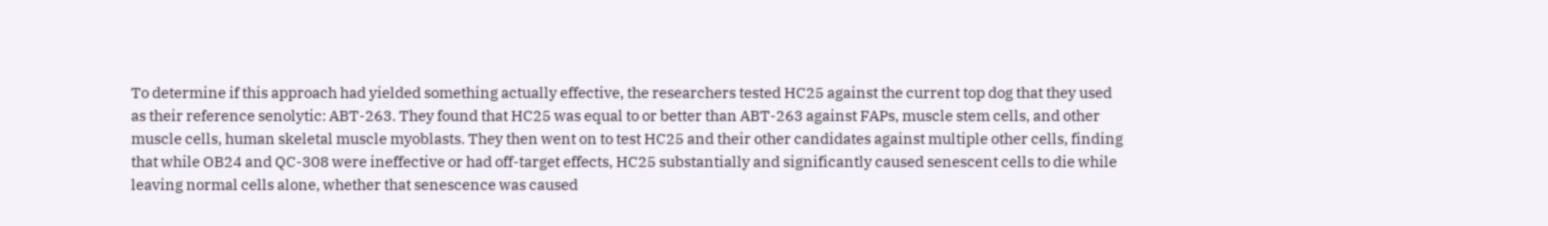To determine if this approach had yielded something actually effective, the researchers tested HC25 against the current top dog that they used as their reference senolytic: ABT-263. They found that HC25 was equal to or better than ABT-263 against FAPs, muscle stem cells, and other muscle cells, human skeletal muscle myoblasts. They then went on to test HC25 and their other candidates against multiple other cells, finding that while OB24 and QC-308 were ineffective or had off-target effects, HC25 substantially and significantly caused senescent cells to die while leaving normal cells alone, whether that senescence was caused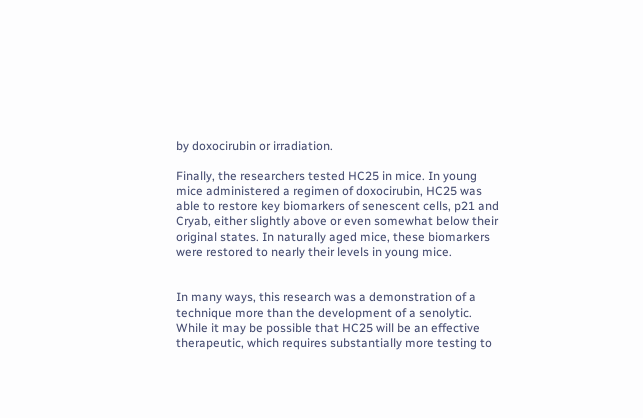by doxocirubin or irradiation.

Finally, the researchers tested HC25 in mice. In young mice administered a regimen of doxocirubin, HC25 was able to restore key biomarkers of senescent cells, p21 and Cryab, either slightly above or even somewhat below their original states. In naturally aged mice, these biomarkers were restored to nearly their levels in young mice.


In many ways, this research was a demonstration of a technique more than the development of a senolytic. While it may be possible that HC25 will be an effective therapeutic, which requires substantially more testing to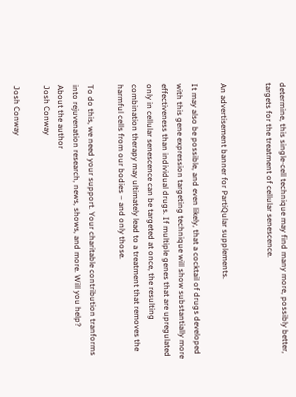determine, this single-cell technique may find many more, possibly better, targets for the treatment of cellular senescence.


An advertisement banner for PartiQular supplements.

It may also be possible, and even likely, that a cocktail of drugs developed with this gene expression targeting technique will show substantially more effectiveness than individual drugs. If multiple genes that are upregulated only in cellular senescence can be targeted at once, the resulting combination therapy may ultimately lead to a treatment that removes the harmful cells from our bodies – and only those.

To do this, we need your support. Your charitable contribution tranforms into rejuvenation research, news, shows, and more. Will you help?
About the author
Josh Conway

Josh Conway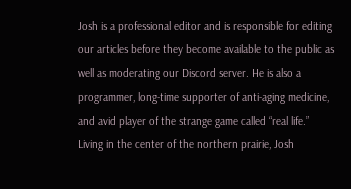Josh is a professional editor and is responsible for editing our articles before they become available to the public as well as moderating our Discord server. He is also a programmer, long-time supporter of anti-aging medicine, and avid player of the strange game called “real life.” Living in the center of the northern prairie, Josh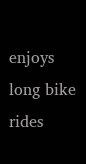enjoys long bike rides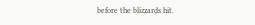before the blizzards hit.